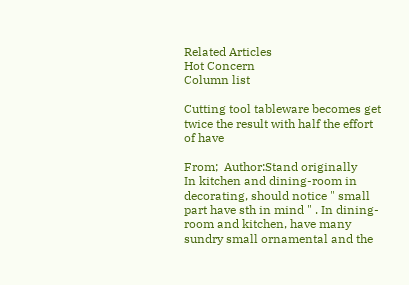Related Articles
Hot Concern
Column list

Cutting tool tableware becomes get twice the result with half the effort of have

From;  Author:Stand originally
In kitchen and dining-room in decorating, should notice " small part have sth in mind " . In dining-room and kitchen, have many sundry small ornamental and the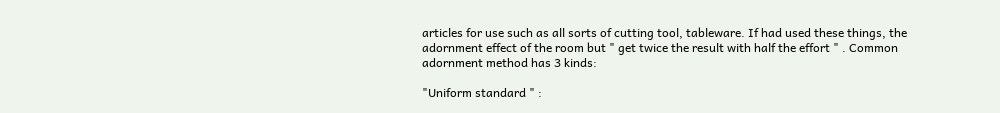articles for use such as all sorts of cutting tool, tableware. If had used these things, the adornment effect of the room but " get twice the result with half the effort " . Common adornment method has 3 kinds:

"Uniform standard " :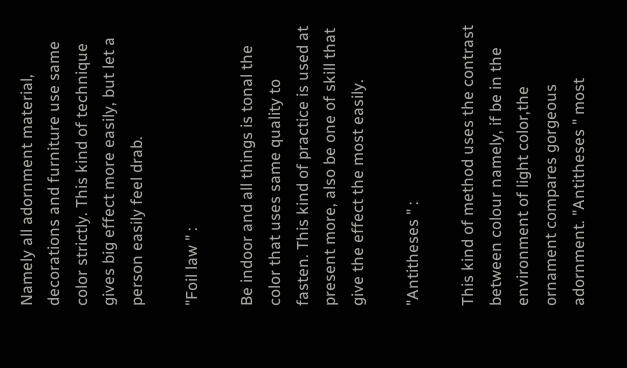Namely all adornment material, decorations and furniture use same color strictly. This kind of technique gives big effect more easily, but let a person easily feel drab.

"Foil law " :

Be indoor and all things is tonal the color that uses same quality to fasten. This kind of practice is used at present more, also be one of skill that give the effect the most easily.

"Antitheses " :

This kind of method uses the contrast between colour namely, if be in the environment of light color,the ornament compares gorgeous adornment. "Antitheses " most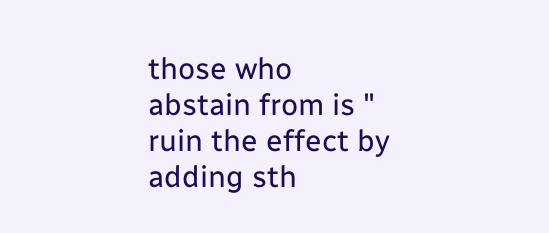those who abstain from is " ruin the effect by adding sth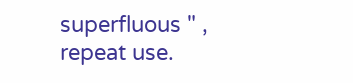superfluous " , repeat use.